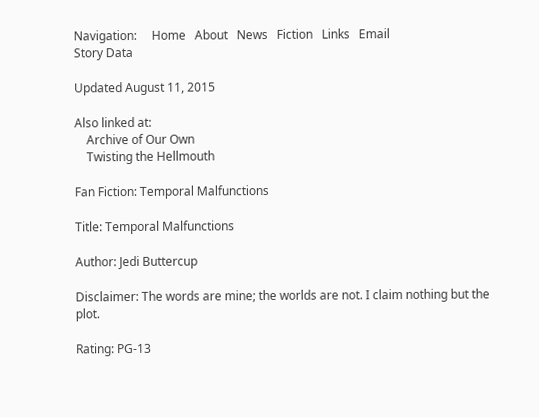Navigation:     Home   About   News   Fiction   Links   Email
Story Data

Updated August 11, 2015

Also linked at:
    Archive of Our Own
    Twisting the Hellmouth

Fan Fiction: Temporal Malfunctions

Title: Temporal Malfunctions

Author: Jedi Buttercup

Disclaimer: The words are mine; the worlds are not. I claim nothing but the plot.

Rating: PG-13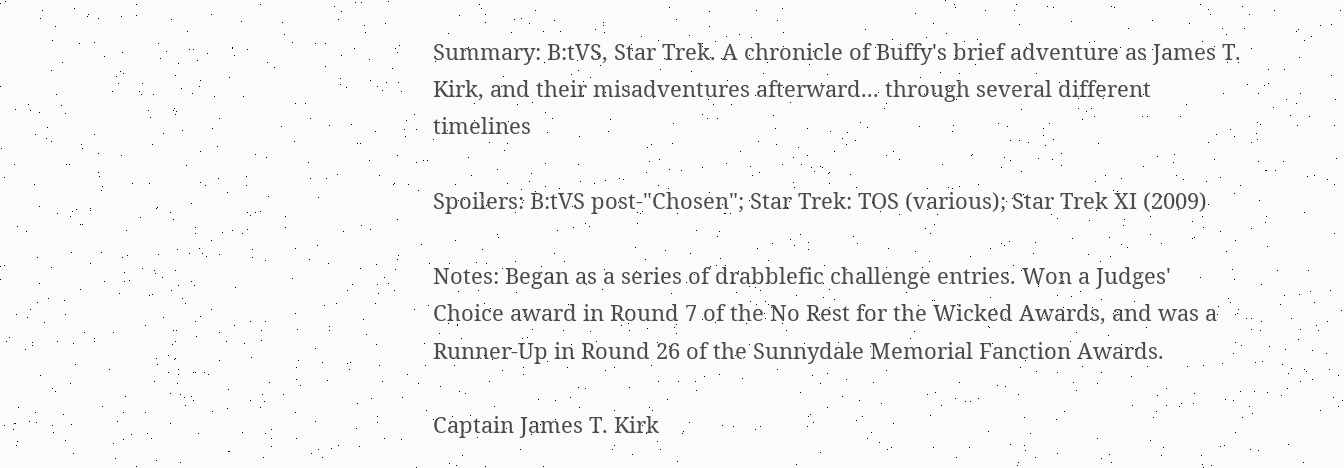Summary: B:tVS, Star Trek. A chronicle of Buffy's brief adventure as James T. Kirk, and their misadventures afterward... through several different timelines

Spoilers: B:tVS post-"Chosen"; Star Trek: TOS (various); Star Trek XI (2009)

Notes: Began as a series of drabblefic challenge entries. Won a Judges' Choice award in Round 7 of the No Rest for the Wicked Awards, and was a Runner-Up in Round 26 of the Sunnydale Memorial Fanction Awards.

Captain James T. Kirk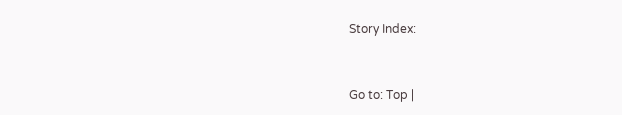Story Index:


Go to: Top |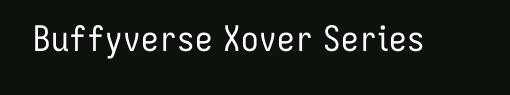Buffyverse Xover Series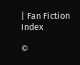| Fan Fiction Index

©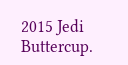2015 Jedi Buttercup.